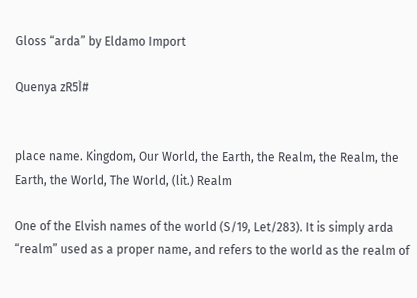Gloss “arda” by Eldamo Import

Quenya zR5Ì#


place name. Kingdom, Our World, the Earth, the Realm, the Realm, the Earth, the World, The World, (lit.) Realm

One of the Elvish names of the world (S/19, Let/283). It is simply arda “realm” used as a proper name, and refers to the world as the realm of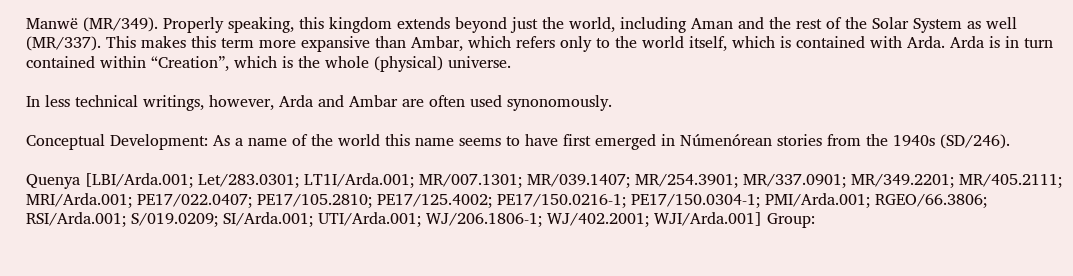Manwë (MR/349). Properly speaking, this kingdom extends beyond just the world, including Aman and the rest of the Solar System as well (MR/337). This makes this term more expansive than Ambar, which refers only to the world itself, which is contained with Arda. Arda is in turn contained within “Creation”, which is the whole (physical) universe.

In less technical writings, however, Arda and Ambar are often used synonomously.

Conceptual Development: As a name of the world this name seems to have first emerged in Númenórean stories from the 1940s (SD/246).

Quenya [LBI/Arda.001; Let/283.0301; LT1I/Arda.001; MR/007.1301; MR/039.1407; MR/254.3901; MR/337.0901; MR/349.2201; MR/405.2111; MRI/Arda.001; PE17/022.0407; PE17/105.2810; PE17/125.4002; PE17/150.0216-1; PE17/150.0304-1; PMI/Arda.001; RGEO/66.3806; RSI/Arda.001; S/019.0209; SI/Arda.001; UTI/Arda.001; WJ/206.1806-1; WJ/402.2001; WJI/Arda.001] Group: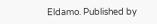Eldamo. Published by